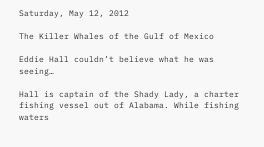Saturday, May 12, 2012

The Killer Whales of the Gulf of Mexico

Eddie Hall couldn’t believe what he was seeing…

Hall is captain of the Shady Lady, a charter fishing vessel out of Alabama. While fishing waters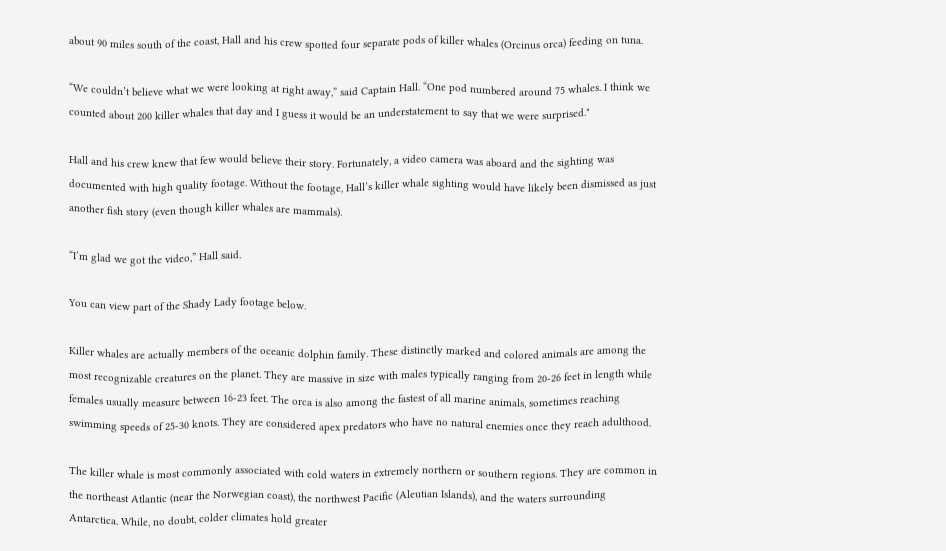about 90 miles south of the coast, Hall and his crew spotted four separate pods of killer whales (Orcinus orca) feeding on tuna.

“We couldn’t believe what we were looking at right away,” said Captain Hall. “One pod numbered around 75 whales. I think we counted about 200 killer whales that day and I guess it would be an understatement to say that we were surprised."

Hall and his crew knew that few would believe their story. Fortunately, a video camera was aboard and the sighting was documented with high quality footage. Without the footage, Hall’s killer whale sighting would have likely been dismissed as just another fish story (even though killer whales are mammals).

“I’m glad we got the video,” Hall said.

You can view part of the Shady Lady footage below.

Killer whales are actually members of the oceanic dolphin family. These distinctly marked and colored animals are among the most recognizable creatures on the planet. They are massive in size with males typically ranging from 20-26 feet in length while females usually measure between 16-23 feet. The orca is also among the fastest of all marine animals, sometimes reaching swimming speeds of 25-30 knots. They are considered apex predators who have no natural enemies once they reach adulthood.

The killer whale is most commonly associated with cold waters in extremely northern or southern regions. They are common in the northeast Atlantic (near the Norwegian coast), the northwest Pacific (Aleutian Islands), and the waters surrounding Antarctica. While, no doubt, colder climates hold greater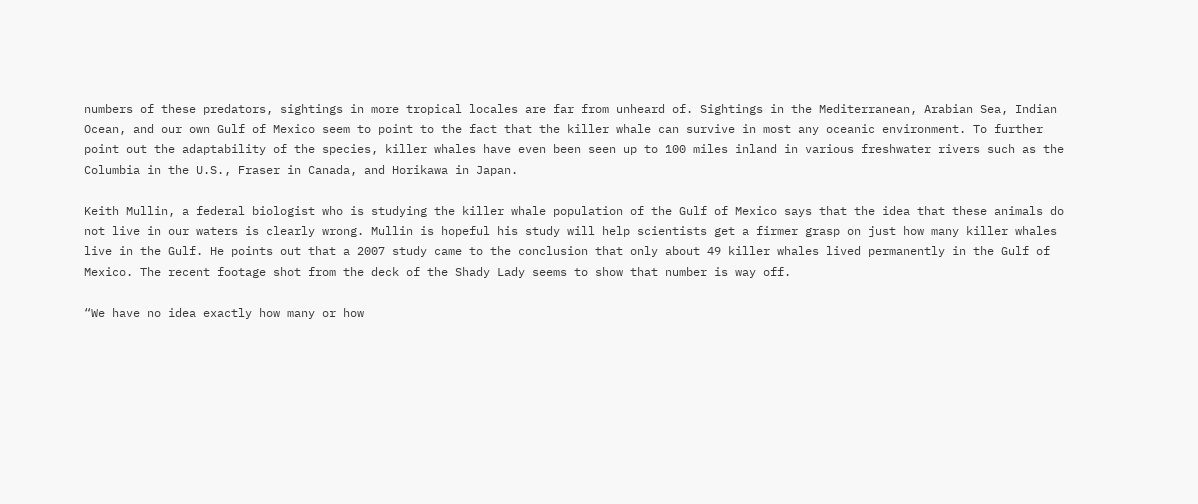numbers of these predators, sightings in more tropical locales are far from unheard of. Sightings in the Mediterranean, Arabian Sea, Indian Ocean, and our own Gulf of Mexico seem to point to the fact that the killer whale can survive in most any oceanic environment. To further point out the adaptability of the species, killer whales have even been seen up to 100 miles inland in various freshwater rivers such as the Columbia in the U.S., Fraser in Canada, and Horikawa in Japan.

Keith Mullin, a federal biologist who is studying the killer whale population of the Gulf of Mexico says that the idea that these animals do not live in our waters is clearly wrong. Mullin is hopeful his study will help scientists get a firmer grasp on just how many killer whales live in the Gulf. He points out that a 2007 study came to the conclusion that only about 49 killer whales lived permanently in the Gulf of Mexico. The recent footage shot from the deck of the Shady Lady seems to show that number is way off.

“We have no idea exactly how many or how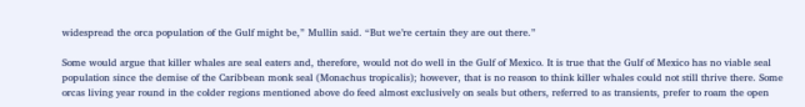widespread the orca population of the Gulf might be,” Mullin said. “But we’re certain they are out there.”

Some would argue that killer whales are seal eaters and, therefore, would not do well in the Gulf of Mexico. It is true that the Gulf of Mexico has no viable seal population since the demise of the Caribbean monk seal (Monachus tropicalis); however, that is no reason to think killer whales could not still thrive there. Some orcas living year round in the colder regions mentioned above do feed almost exclusively on seals but others, referred to as transients, prefer to roam the open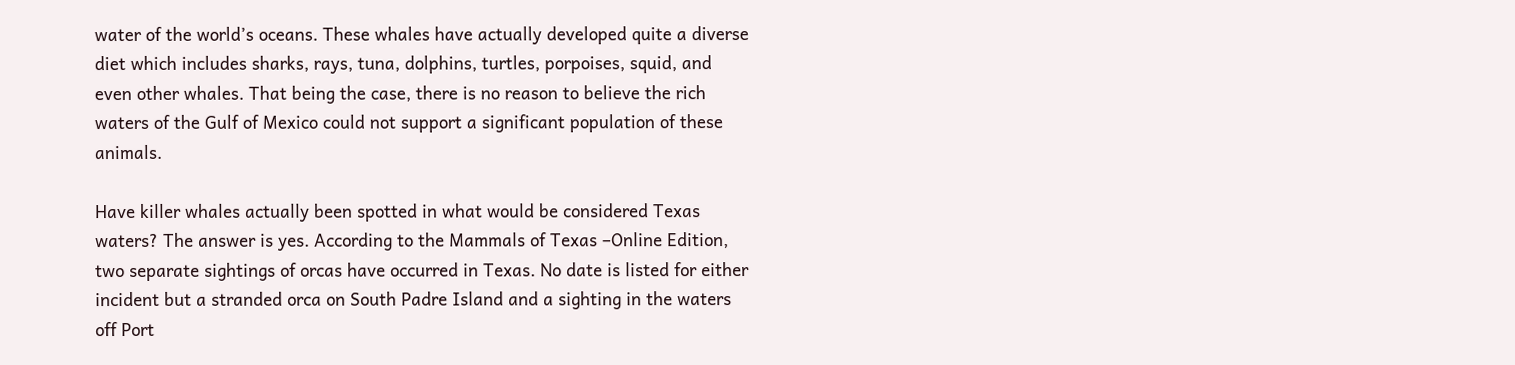water of the world’s oceans. These whales have actually developed quite a diverse diet which includes sharks, rays, tuna, dolphins, turtles, porpoises, squid, and even other whales. That being the case, there is no reason to believe the rich waters of the Gulf of Mexico could not support a significant population of these animals.

Have killer whales actually been spotted in what would be considered Texas waters? The answer is yes. According to the Mammals of Texas –Online Edition, two separate sightings of orcas have occurred in Texas. No date is listed for either incident but a stranded orca on South Padre Island and a sighting in the waters off Port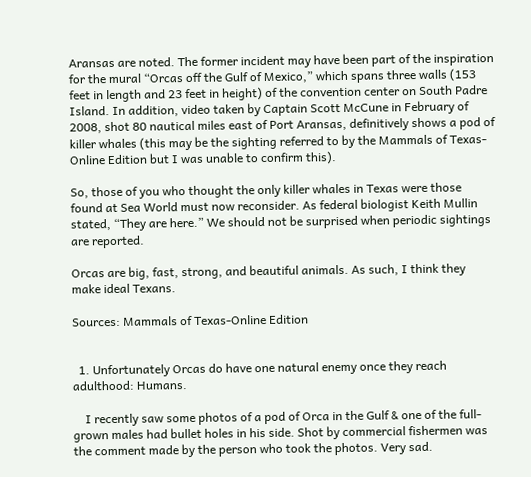Aransas are noted. The former incident may have been part of the inspiration for the mural “Orcas off the Gulf of Mexico,” which spans three walls (153 feet in length and 23 feet in height) of the convention center on South Padre Island. In addition, video taken by Captain Scott McCune in February of 2008, shot 80 nautical miles east of Port Aransas, definitively shows a pod of killer whales (this may be the sighting referred to by the Mammals of Texas-Online Edition but I was unable to confirm this).

So, those of you who thought the only killer whales in Texas were those found at Sea World must now reconsider. As federal biologist Keith Mullin stated, “They are here.” We should not be surprised when periodic sightings are reported.

Orcas are big, fast, strong, and beautiful animals. As such, I think they make ideal Texans.

Sources: Mammals of Texas-Online Edition


  1. Unfortunately Orcas do have one natural enemy once they reach adulthood: Humans.

    I recently saw some photos of a pod of Orca in the Gulf & one of the full-grown males had bullet holes in his side. Shot by commercial fishermen was the comment made by the person who took the photos. Very sad.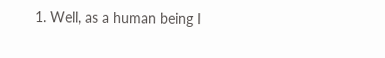1. Well, as a human being I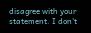disagree with your statement. I don't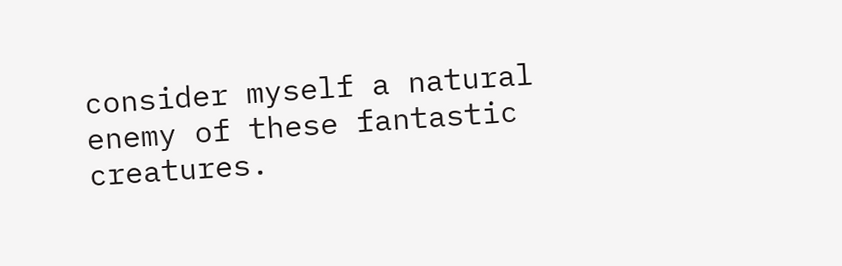consider myself a natural enemy of these fantastic creatures.